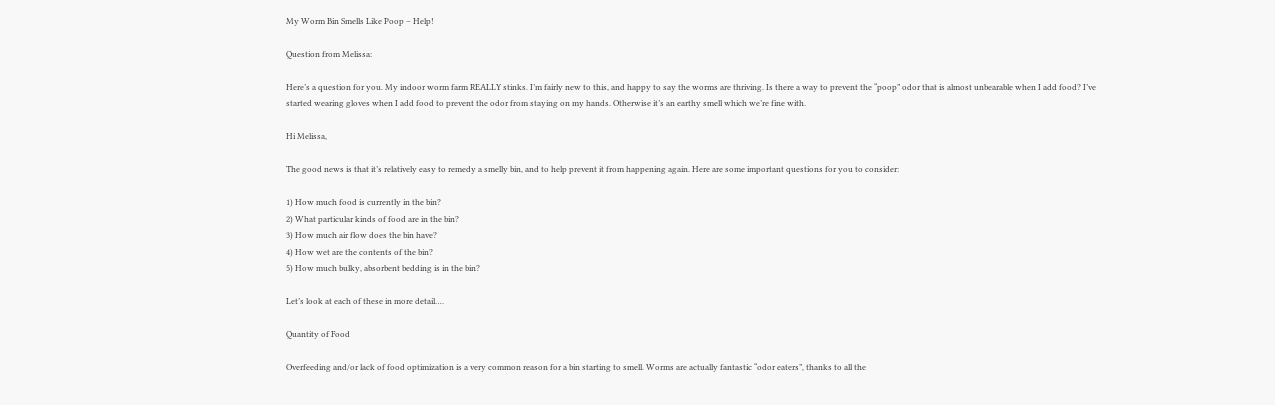My Worm Bin Smells Like Poop – Help!

Question from Melissa:

Here’s a question for you. My indoor worm farm REALLY stinks. I’m fairly new to this, and happy to say the worms are thriving. Is there a way to prevent the “poop” odor that is almost unbearable when I add food? I’ve started wearing gloves when I add food to prevent the odor from staying on my hands. Otherwise it’s an earthy smell which we’re fine with.

Hi Melissa,

The good news is that it’s relatively easy to remedy a smelly bin, and to help prevent it from happening again. Here are some important questions for you to consider:

1) How much food is currently in the bin?
2) What particular kinds of food are in the bin?
3) How much air flow does the bin have?
4) How wet are the contents of the bin?
5) How much bulky, absorbent bedding is in the bin?

Let’s look at each of these in more detail….

Quantity of Food

Overfeeding and/or lack of food optimization is a very common reason for a bin starting to smell. Worms are actually fantastic “odor eaters”, thanks to all the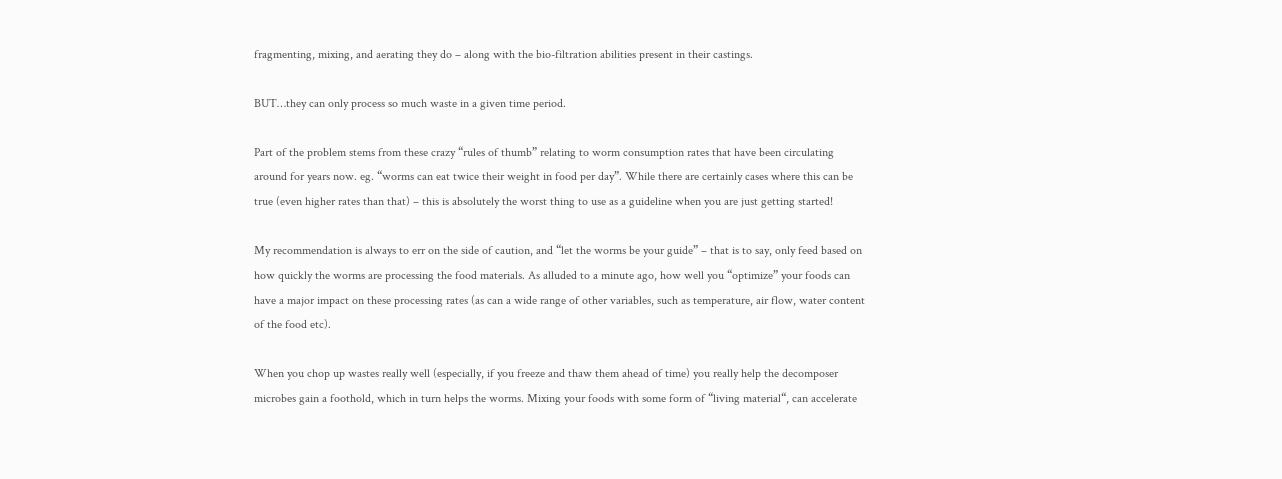fragmenting, mixing, and aerating they do – along with the bio-filtration abilities present in their castings.

BUT…they can only process so much waste in a given time period.

Part of the problem stems from these crazy “rules of thumb” relating to worm consumption rates that have been circulating around for years now. eg. “worms can eat twice their weight in food per day”. While there are certainly cases where this can be true (even higher rates than that) – this is absolutely the worst thing to use as a guideline when you are just getting started!

My recommendation is always to err on the side of caution, and “let the worms be your guide” – that is to say, only feed based on how quickly the worms are processing the food materials. As alluded to a minute ago, how well you “optimize” your foods can have a major impact on these processing rates (as can a wide range of other variables, such as temperature, air flow, water content of the food etc).

When you chop up wastes really well (especially, if you freeze and thaw them ahead of time) you really help the decomposer microbes gain a foothold, which in turn helps the worms. Mixing your foods with some form of “living material“, can accelerate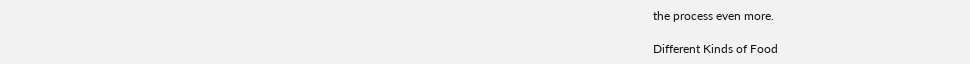the process even more.

Different Kinds of Food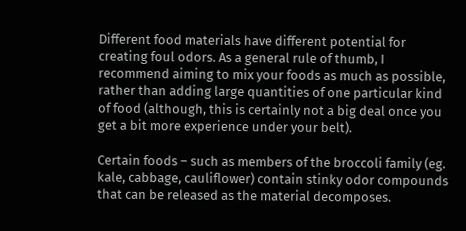Different food materials have different potential for creating foul odors. As a general rule of thumb, I recommend aiming to mix your foods as much as possible, rather than adding large quantities of one particular kind of food (although, this is certainly not a big deal once you get a bit more experience under your belt).

Certain foods – such as members of the broccoli family (eg. kale, cabbage, cauliflower) contain stinky odor compounds that can be released as the material decomposes.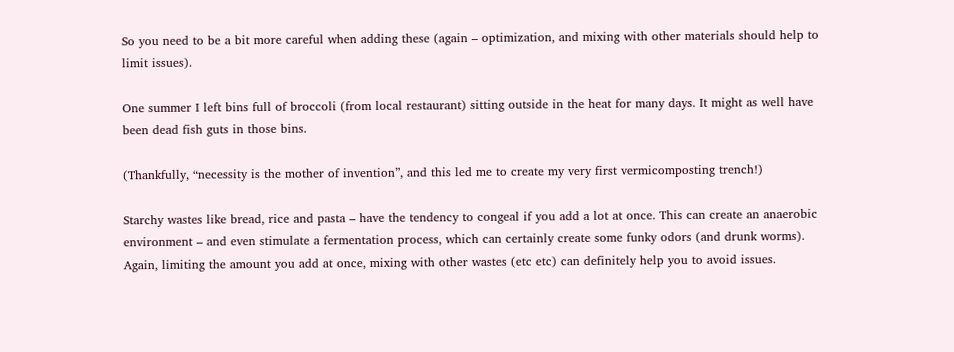So you need to be a bit more careful when adding these (again – optimization, and mixing with other materials should help to limit issues).

One summer I left bins full of broccoli (from local restaurant) sitting outside in the heat for many days. It might as well have been dead fish guts in those bins.

(Thankfully, “necessity is the mother of invention”, and this led me to create my very first vermicomposting trench!)

Starchy wastes like bread, rice and pasta – have the tendency to congeal if you add a lot at once. This can create an anaerobic environment – and even stimulate a fermentation process, which can certainly create some funky odors (and drunk worms). Again, limiting the amount you add at once, mixing with other wastes (etc etc) can definitely help you to avoid issues.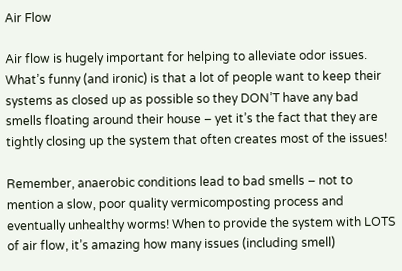Air Flow

Air flow is hugely important for helping to alleviate odor issues. What’s funny (and ironic) is that a lot of people want to keep their systems as closed up as possible so they DON’T have any bad smells floating around their house – yet it’s the fact that they are tightly closing up the system that often creates most of the issues!

Remember, anaerobic conditions lead to bad smells – not to mention a slow, poor quality vermicomposting process and eventually unhealthy worms! When to provide the system with LOTS of air flow, it’s amazing how many issues (including smell)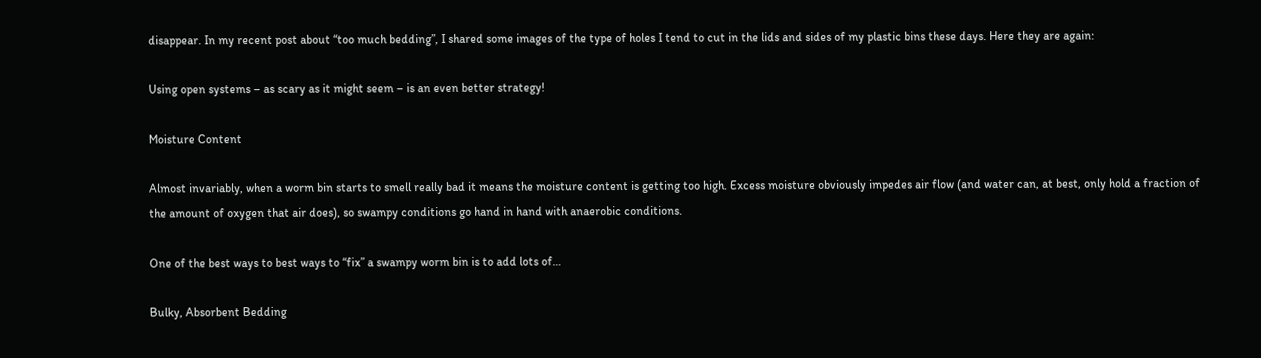disappear. In my recent post about “too much bedding”, I shared some images of the type of holes I tend to cut in the lids and sides of my plastic bins these days. Here they are again:

Using open systems – as scary as it might seem – is an even better strategy!

Moisture Content

Almost invariably, when a worm bin starts to smell really bad it means the moisture content is getting too high. Excess moisture obviously impedes air flow (and water can, at best, only hold a fraction of the amount of oxygen that air does), so swampy conditions go hand in hand with anaerobic conditions.

One of the best ways to best ways to “fix” a swampy worm bin is to add lots of…

Bulky, Absorbent Bedding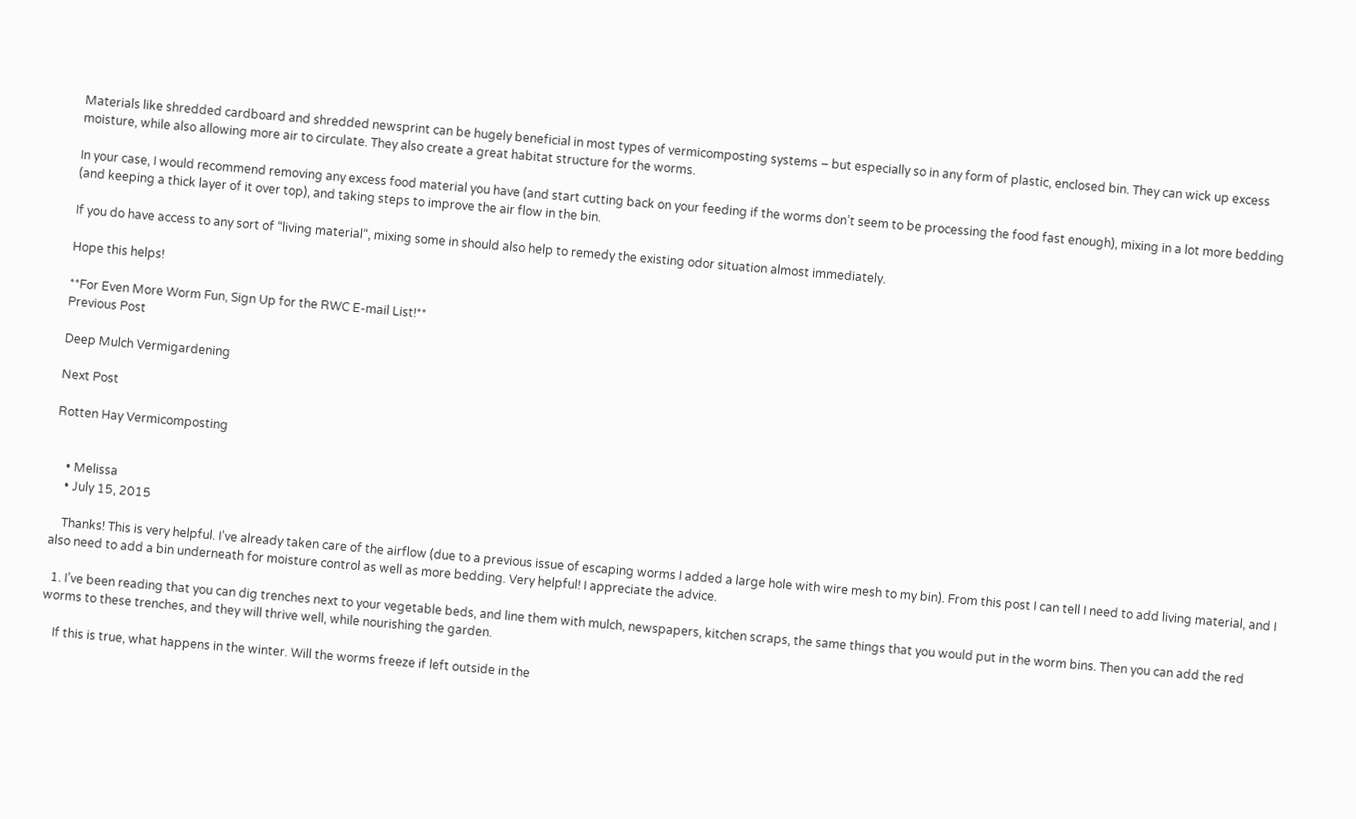Materials like shredded cardboard and shredded newsprint can be hugely beneficial in most types of vermicomposting systems – but especially so in any form of plastic, enclosed bin. They can wick up excess moisture, while also allowing more air to circulate. They also create a great habitat structure for the worms.

In your case, I would recommend removing any excess food material you have (and start cutting back on your feeding if the worms don’t seem to be processing the food fast enough), mixing in a lot more bedding (and keeping a thick layer of it over top), and taking steps to improve the air flow in the bin.

If you do have access to any sort of “living material“, mixing some in should also help to remedy the existing odor situation almost immediately.

Hope this helps!

**For Even More Worm Fun, Sign Up for the RWC E-mail List!**
Previous Post

Deep Mulch Vermigardening

Next Post

Rotten Hay Vermicomposting


    • Melissa
    • July 15, 2015

    Thanks! This is very helpful. I’ve already taken care of the airflow (due to a previous issue of escaping worms I added a large hole with wire mesh to my bin). From this post I can tell I need to add living material, and I also need to add a bin underneath for moisture control as well as more bedding. Very helpful! I appreciate the advice.

  1. I’ve been reading that you can dig trenches next to your vegetable beds, and line them with mulch, newspapers, kitchen scraps, the same things that you would put in the worm bins. Then you can add the red worms to these trenches, and they will thrive well, while nourishing the garden.

    If this is true, what happens in the winter. Will the worms freeze if left outside in the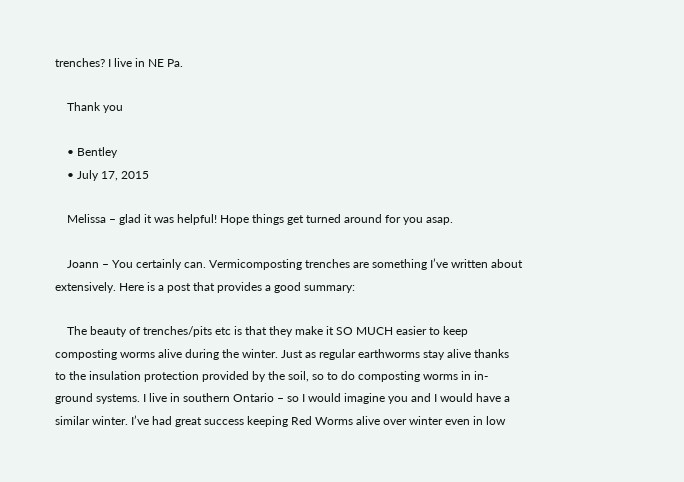trenches? I live in NE Pa.

    Thank you

    • Bentley
    • July 17, 2015

    Melissa – glad it was helpful! Hope things get turned around for you asap.

    Joann – You certainly can. Vermicomposting trenches are something I’ve written about extensively. Here is a post that provides a good summary:

    The beauty of trenches/pits etc is that they make it SO MUCH easier to keep composting worms alive during the winter. Just as regular earthworms stay alive thanks to the insulation protection provided by the soil, so to do composting worms in in-ground systems. I live in southern Ontario – so I would imagine you and I would have a similar winter. I’ve had great success keeping Red Worms alive over winter even in low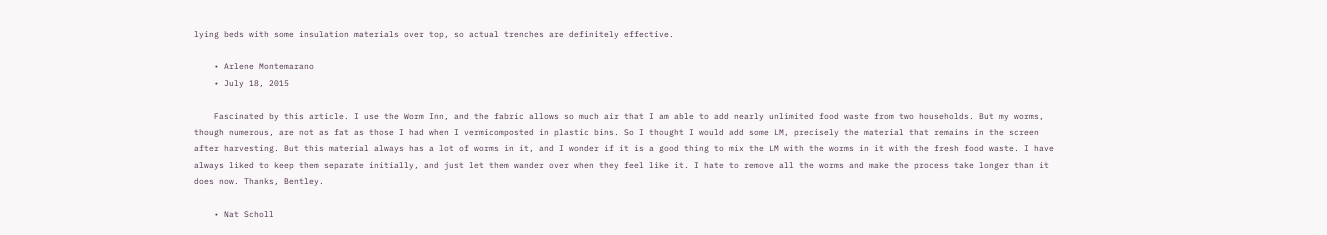lying beds with some insulation materials over top, so actual trenches are definitely effective.

    • Arlene Montemarano
    • July 18, 2015

    Fascinated by this article. I use the Worm Inn, and the fabric allows so much air that I am able to add nearly unlimited food waste from two households. But my worms, though numerous, are not as fat as those I had when I vermicomposted in plastic bins. So I thought I would add some LM, precisely the material that remains in the screen after harvesting. But this material always has a lot of worms in it, and I wonder if it is a good thing to mix the LM with the worms in it with the fresh food waste. I have always liked to keep them separate initially, and just let them wander over when they feel like it. I hate to remove all the worms and make the process take longer than it does now. Thanks, Bentley.

    • Nat Scholl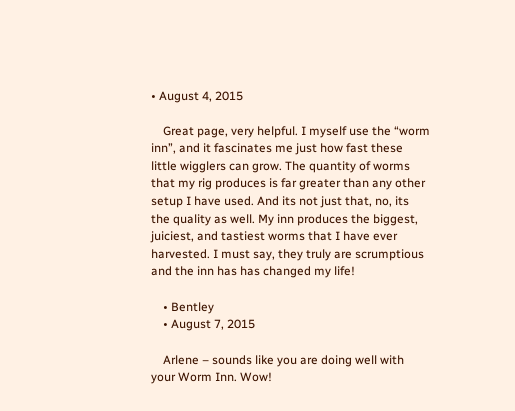• August 4, 2015

    Great page, very helpful. I myself use the “worm inn”, and it fascinates me just how fast these little wigglers can grow. The quantity of worms that my rig produces is far greater than any other setup I have used. And its not just that, no, its the quality as well. My inn produces the biggest, juiciest, and tastiest worms that I have ever harvested. I must say, they truly are scrumptious and the inn has has changed my life!

    • Bentley
    • August 7, 2015

    Arlene – sounds like you are doing well with your Worm Inn. Wow!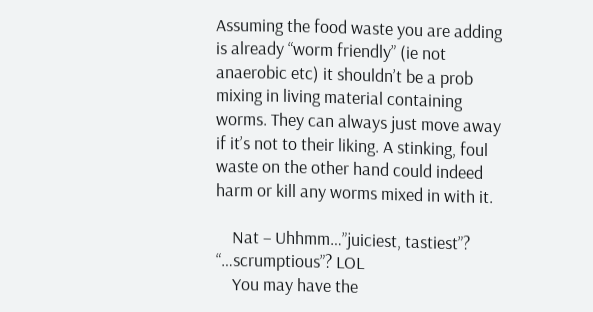Assuming the food waste you are adding is already “worm friendly” (ie not anaerobic etc) it shouldn’t be a prob mixing in living material containing worms. They can always just move away if it’s not to their liking. A stinking, foul waste on the other hand could indeed harm or kill any worms mixed in with it.

    Nat – Uhhmm…”juiciest, tastiest”? “…scrumptious”? LOL
    You may have the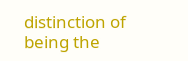distinction of being the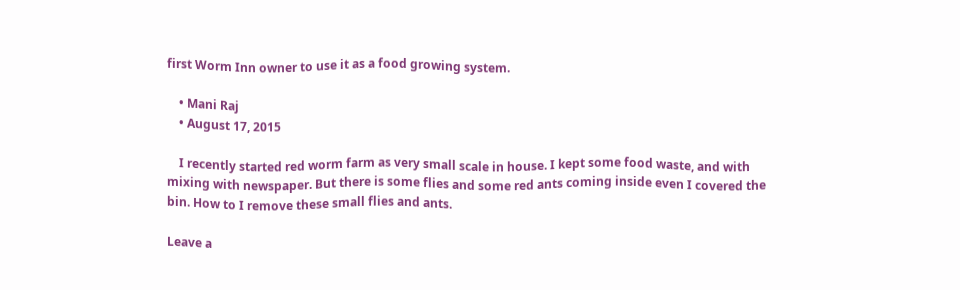first Worm Inn owner to use it as a food growing system.

    • Mani Raj
    • August 17, 2015

    I recently started red worm farm as very small scale in house. I kept some food waste, and with mixing with newspaper. But there is some flies and some red ants coming inside even I covered the bin. How to I remove these small flies and ants.

Leave a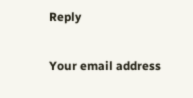Reply

Your email address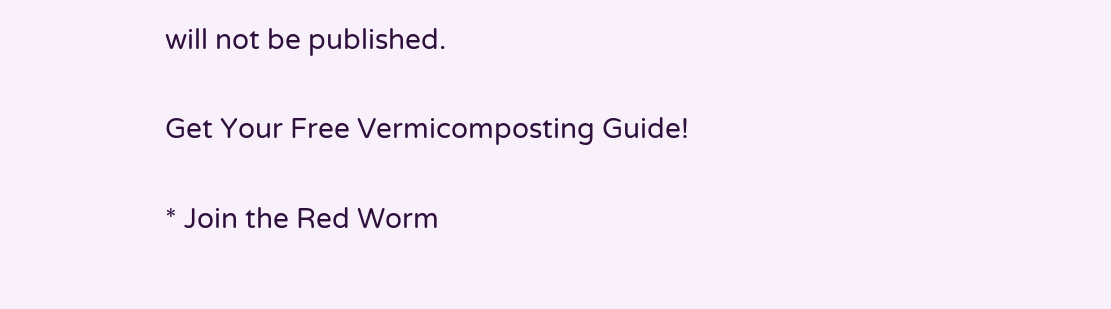will not be published.

Get Your Free Vermicomposting Guide!

* Join the Red Worm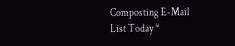Composting E-Mail List Today *